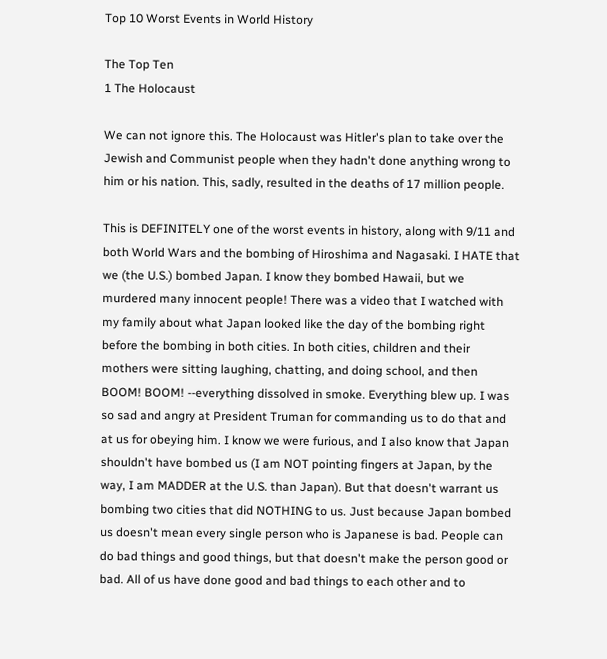Top 10 Worst Events in World History

The Top Ten
1 The Holocaust

We can not ignore this. The Holocaust was Hitler's plan to take over the Jewish and Communist people when they hadn't done anything wrong to him or his nation. This, sadly, resulted in the deaths of 17 million people.

This is DEFINITELY one of the worst events in history, along with 9/11 and both World Wars and the bombing of Hiroshima and Nagasaki. I HATE that we (the U.S.) bombed Japan. I know they bombed Hawaii, but we murdered many innocent people! There was a video that I watched with my family about what Japan looked like the day of the bombing right before the bombing in both cities. In both cities, children and their mothers were sitting laughing, chatting, and doing school, and then BOOM! BOOM! --everything dissolved in smoke. Everything blew up. I was so sad and angry at President Truman for commanding us to do that and at us for obeying him. I know we were furious, and I also know that Japan shouldn't have bombed us (I am NOT pointing fingers at Japan, by the way, I am MADDER at the U.S. than Japan). But that doesn't warrant us bombing two cities that did NOTHING to us. Just because Japan bombed us doesn't mean every single person who is Japanese is bad. People can do bad things and good things, but that doesn't make the person good or bad. All of us have done good and bad things to each other and to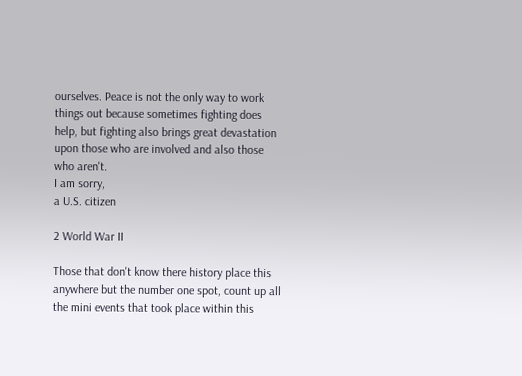ourselves. Peace is not the only way to work things out because sometimes fighting does help, but fighting also brings great devastation upon those who are involved and also those who aren't.
I am sorry,
a U.S. citizen

2 World War II

Those that don't know there history place this anywhere but the number one spot, count up all the mini events that took place within this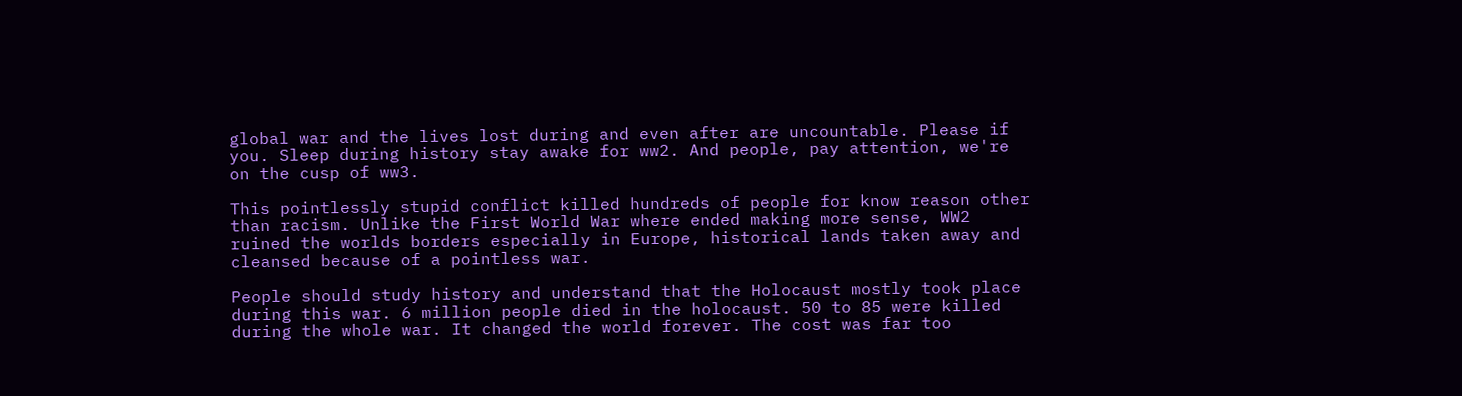global war and the lives lost during and even after are uncountable. Please if you. Sleep during history stay awake for ww2. And people, pay attention, we're on the cusp of ww3.

This pointlessly stupid conflict killed hundreds of people for know reason other than racism. Unlike the First World War where ended making more sense, WW2 ruined the worlds borders especially in Europe, historical lands taken away and cleansed because of a pointless war.

People should study history and understand that the Holocaust mostly took place during this war. 6 million people died in the holocaust. 50 to 85 were killed during the whole war. It changed the world forever. The cost was far too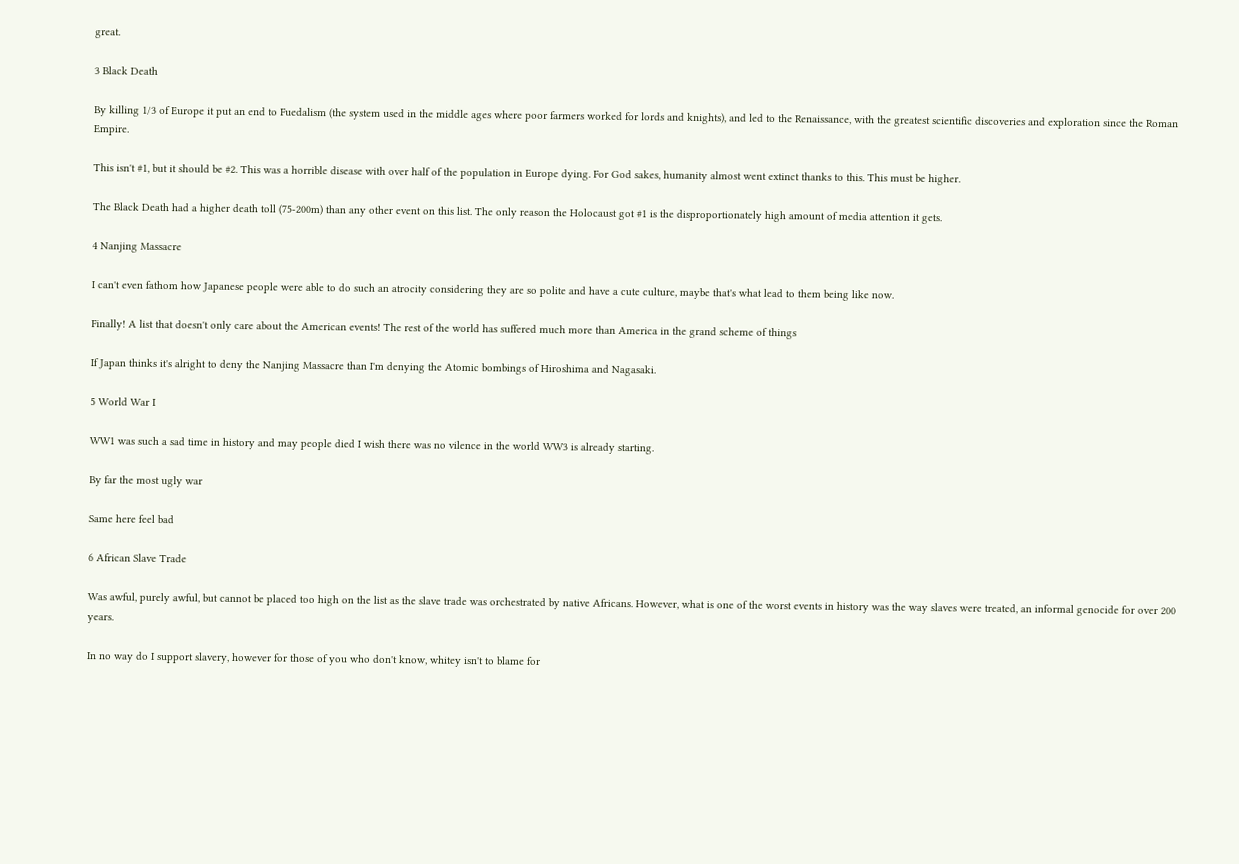great.

3 Black Death

By killing 1/3 of Europe it put an end to Fuedalism (the system used in the middle ages where poor farmers worked for lords and knights), and led to the Renaissance, with the greatest scientific discoveries and exploration since the Roman Empire.

This isn't #1, but it should be #2. This was a horrible disease with over half of the population in Europe dying. For God sakes, humanity almost went extinct thanks to this. This must be higher.

The Black Death had a higher death toll (75-200m) than any other event on this list. The only reason the Holocaust got #1 is the disproportionately high amount of media attention it gets.

4 Nanjing Massacre

I can't even fathom how Japanese people were able to do such an atrocity considering they are so polite and have a cute culture, maybe that's what lead to them being like now.

Finally! A list that doesn't only care about the American events! The rest of the world has suffered much more than America in the grand scheme of things

If Japan thinks it's alright to deny the Nanjing Massacre than I'm denying the Atomic bombings of Hiroshima and Nagasaki.

5 World War I

WW1 was such a sad time in history and may people died I wish there was no vilence in the world WW3 is already starting.

By far the most ugly war

Same here feel bad

6 African Slave Trade

Was awful, purely awful, but cannot be placed too high on the list as the slave trade was orchestrated by native Africans. However, what is one of the worst events in history was the way slaves were treated, an informal genocide for over 200 years.

In no way do I support slavery, however for those of you who don't know, whitey isn't to blame for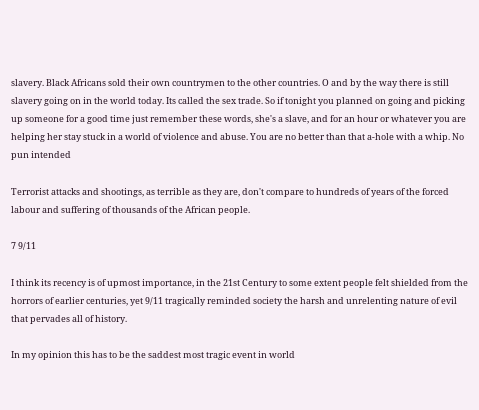slavery. Black Africans sold their own countrymen to the other countries. O and by the way there is still slavery going on in the world today. Its called the sex trade. So if tonight you planned on going and picking up someone for a good time just remember these words, she's a slave, and for an hour or whatever you are helping her stay stuck in a world of violence and abuse. You are no better than that a-hole with a whip. No pun intended

Terrorist attacks and shootings, as terrible as they are, don't compare to hundreds of years of the forced labour and suffering of thousands of the African people.

7 9/11

I think its recency is of upmost importance, in the 21st Century to some extent people felt shielded from the horrors of earlier centuries, yet 9/11 tragically reminded society the harsh and unrelenting nature of evil that pervades all of history.

In my opinion this has to be the saddest most tragic event in world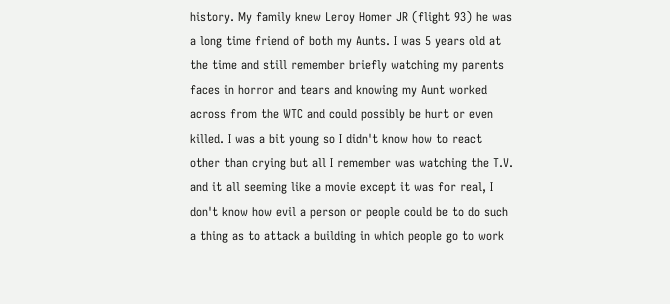history. My family knew Leroy Homer JR (flight 93) he was a long time friend of both my Aunts. I was 5 years old at the time and still remember briefly watching my parents faces in horror and tears and knowing my Aunt worked across from the WTC and could possibly be hurt or even killed. I was a bit young so I didn't know how to react other than crying but all I remember was watching the T.V. and it all seeming like a movie except it was for real, I don't know how evil a person or people could be to do such a thing as to attack a building in which people go to work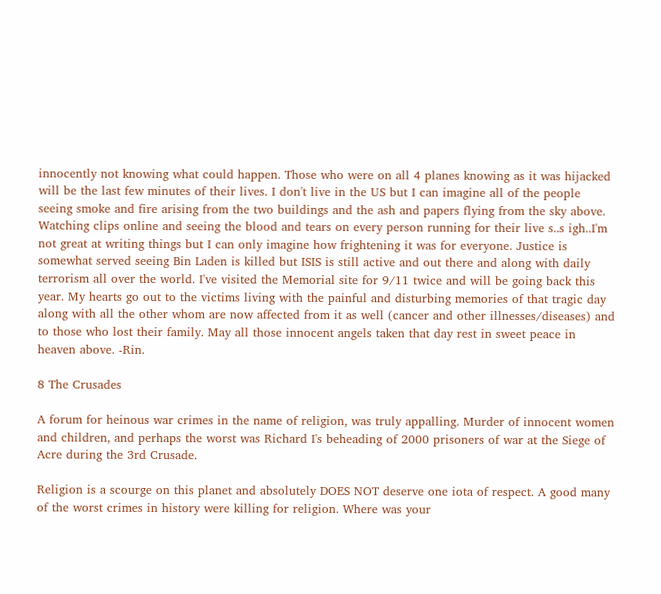innocently not knowing what could happen. Those who were on all 4 planes knowing as it was hijacked will be the last few minutes of their lives. I don't live in the US but I can imagine all of the people seeing smoke and fire arising from the two buildings and the ash and papers flying from the sky above. Watching clips online and seeing the blood and tears on every person running for their live s..s igh..I'm not great at writing things but I can only imagine how frightening it was for everyone. Justice is somewhat served seeing Bin Laden is killed but ISIS is still active and out there and along with daily terrorism all over the world. I've visited the Memorial site for 9/11 twice and will be going back this year. My hearts go out to the victims living with the painful and disturbing memories of that tragic day along with all the other whom are now affected from it as well (cancer and other illnesses/diseases) and to those who lost their family. May all those innocent angels taken that day rest in sweet peace in heaven above. -Rin.

8 The Crusades

A forum for heinous war crimes in the name of religion, was truly appalling. Murder of innocent women and children, and perhaps the worst was Richard I's beheading of 2000 prisoners of war at the Siege of Acre during the 3rd Crusade.

Religion is a scourge on this planet and absolutely DOES NOT deserve one iota of respect. A good many of the worst crimes in history were killing for religion. Where was your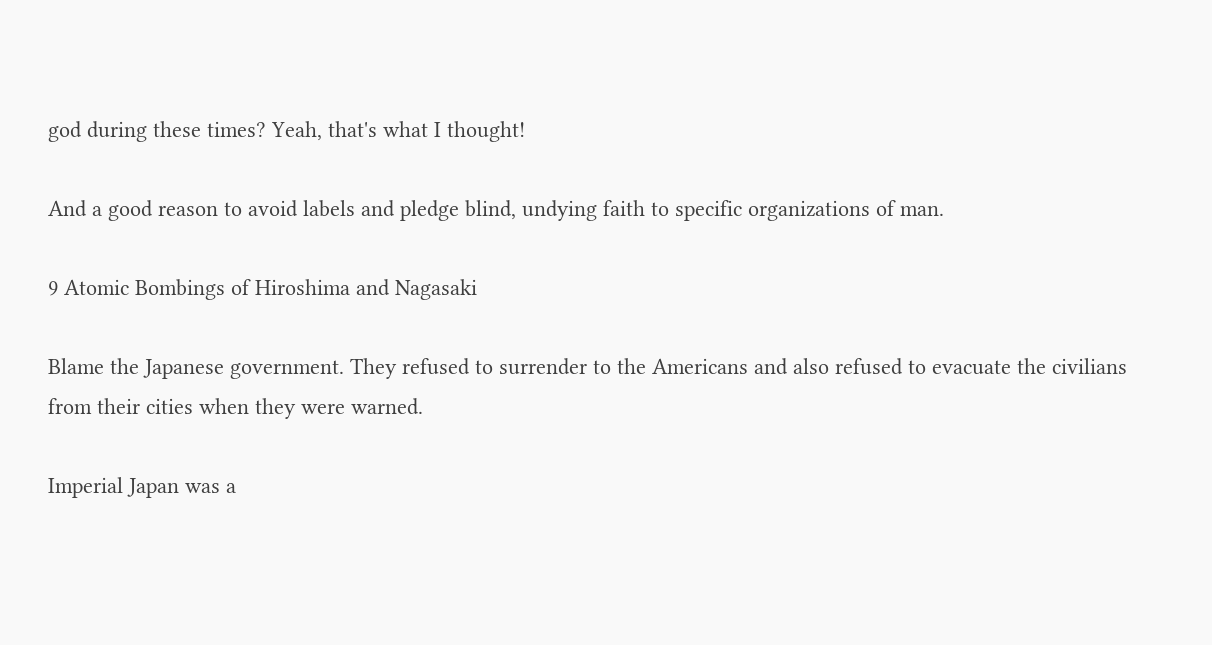god during these times? Yeah, that's what I thought!

And a good reason to avoid labels and pledge blind, undying faith to specific organizations of man.

9 Atomic Bombings of Hiroshima and Nagasaki

Blame the Japanese government. They refused to surrender to the Americans and also refused to evacuate the civilians from their cities when they were warned.

Imperial Japan was a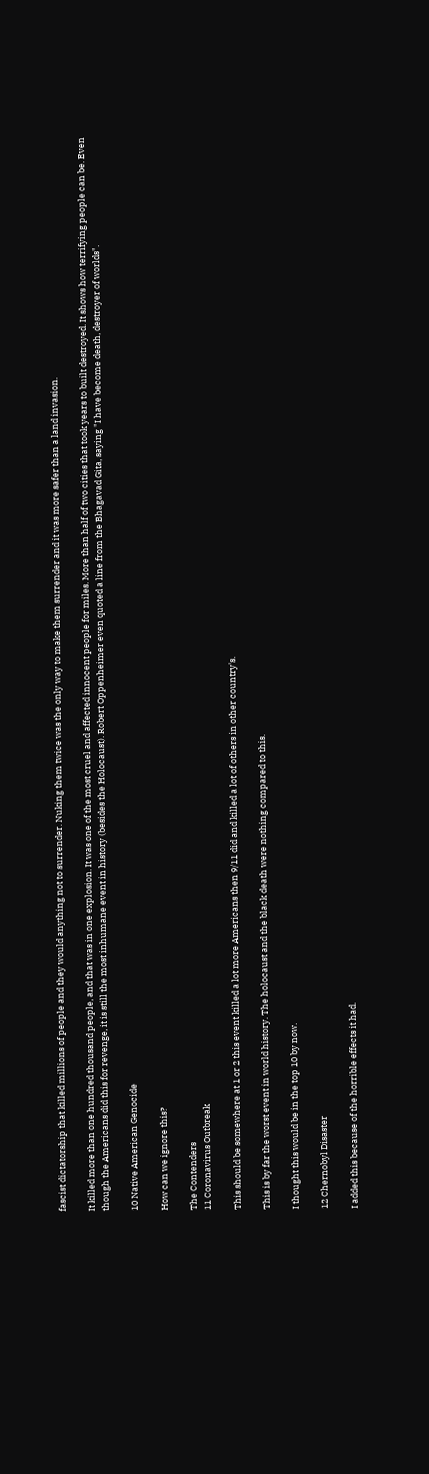fascist dictatorship that killed millions of people and they would anything not to surrender. Nuking them twice was the only way to make them surrender and it was more safer than a land invasion.

It killed more than one hundred thousand people, and that was in one explosion. It was one of the most cruel and affected innocent people for miles. More than half of two cities that took years to built destroyed. It shows how terrifying people can be. Even though the Americans did this for revenge, it is still the most inhumane event in history (besides the Holocaust). Robert Oppenheimer even quoted a line from the Bhagavad Gita, saying "I have become death, destroyer of worlds".

10 Native American Genocide

How can we ignore this?

The Contenders
11 Coronavirus Outbreak

This should be somewhere at 1 or 2 this event killed a lot more Americans then 9/11 did and killed a lot of others in other country's.

This is by far the worst event in world history. The holocaust and the black death were nothing compared to this.

I thought this would be in the top 10 by now.

12 Chernobyl Disaster

I added this because of the horrible effects it had.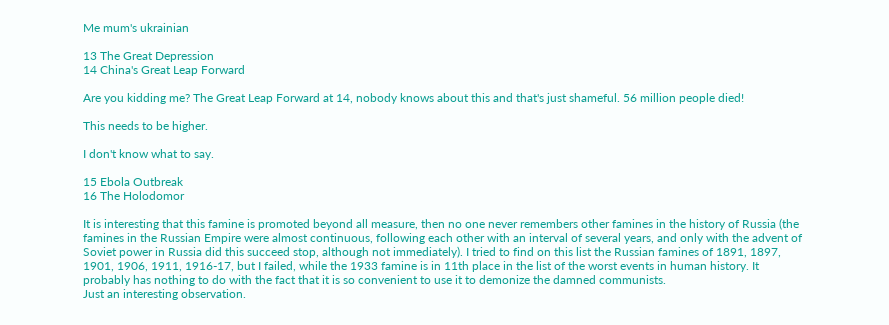Me mum's ukrainian

13 The Great Depression
14 China's Great Leap Forward

Are you kidding me? The Great Leap Forward at 14, nobody knows about this and that's just shameful. 56 million people died!

This needs to be higher.

I don't know what to say.

15 Ebola Outbreak
16 The Holodomor

It is interesting that this famine is promoted beyond all measure, then no one never remembers other famines in the history of Russia (the famines in the Russian Empire were almost continuous, following each other with an interval of several years, and only with the advent of Soviet power in Russia did this succeed stop, although not immediately). I tried to find on this list the Russian famines of 1891, 1897, 1901, 1906, 1911, 1916-17, but I failed, while the 1933 famine is in 11th place in the list of the worst events in human history. It probably has nothing to do with the fact that it is so convenient to use it to demonize the damned communists.
Just an interesting observation.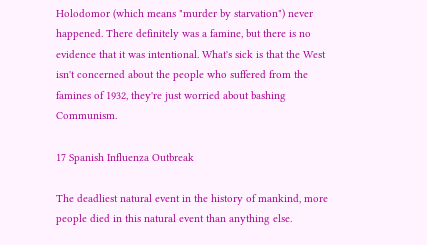Holodomor (which means "murder by starvation") never happened. There definitely was a famine, but there is no evidence that it was intentional. What's sick is that the West isn't concerned about the people who suffered from the famines of 1932, they're just worried about bashing Communism.

17 Spanish Influenza Outbreak

The deadliest natural event in the history of mankind, more people died in this natural event than anything else.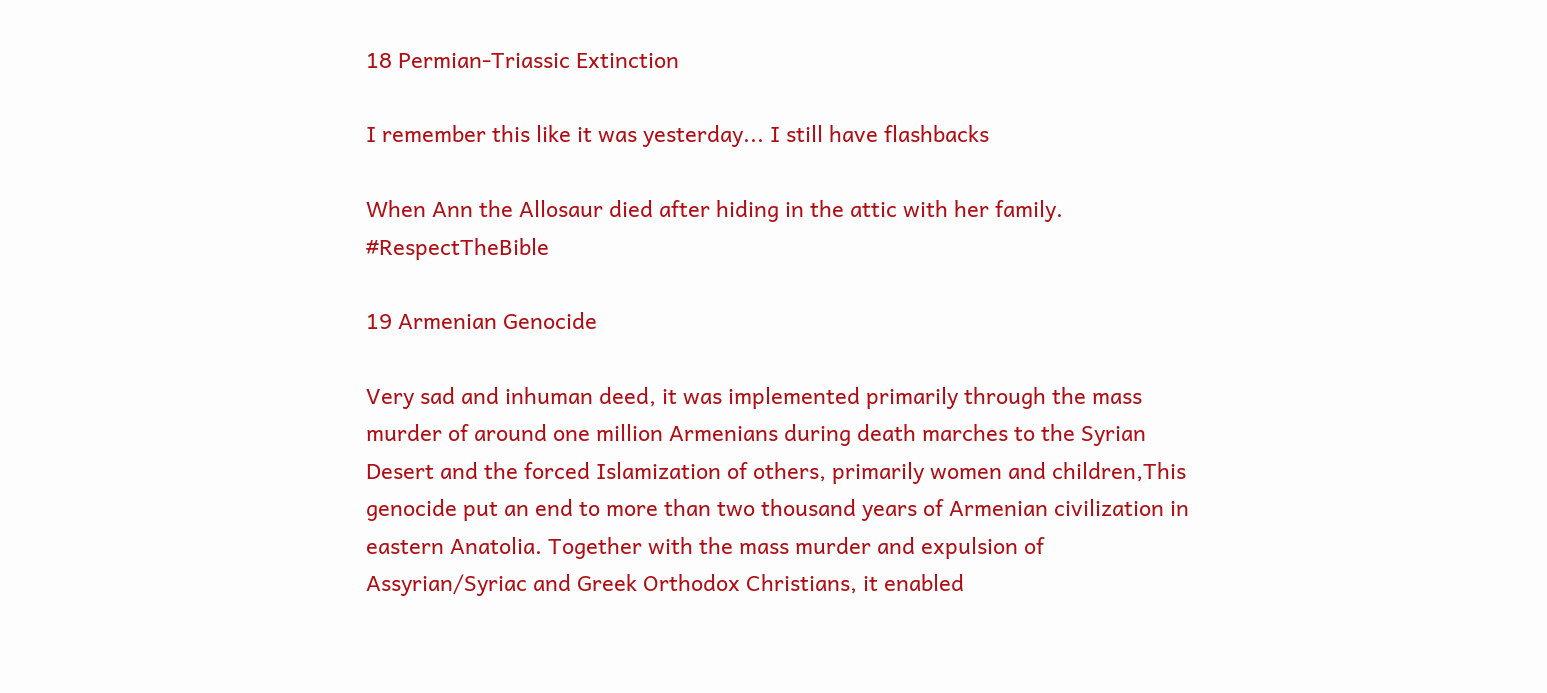18 Permian-Triassic Extinction

I remember this like it was yesterday... I still have flashbacks

When Ann the Allosaur died after hiding in the attic with her family. #RespectTheBible

19 Armenian Genocide

Very sad and inhuman deed, it was implemented primarily through the mass murder of around one million Armenians during death marches to the Syrian Desert and the forced Islamization of others, primarily women and children,This genocide put an end to more than two thousand years of Armenian civilization in eastern Anatolia. Together with the mass murder and expulsion of Assyrian/Syriac and Greek Orthodox Christians, it enabled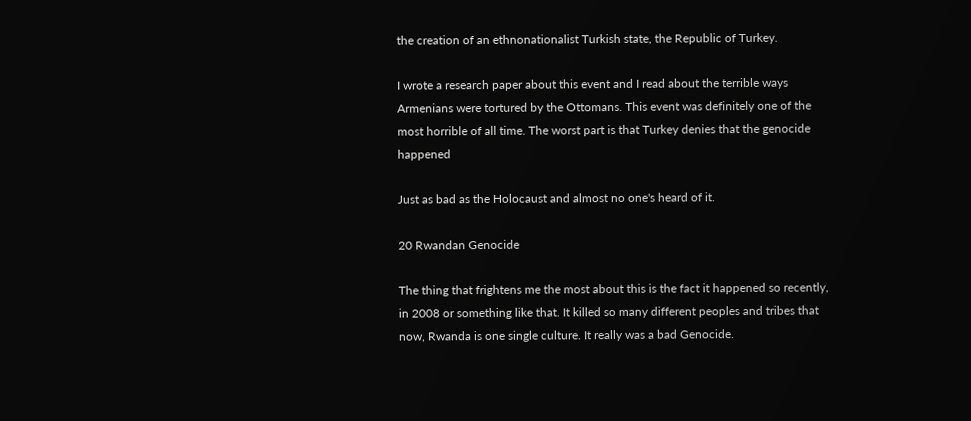the creation of an ethnonationalist Turkish state, the Republic of Turkey.

I wrote a research paper about this event and I read about the terrible ways Armenians were tortured by the Ottomans. This event was definitely one of the most horrible of all time. The worst part is that Turkey denies that the genocide happened

Just as bad as the Holocaust and almost no one's heard of it.

20 Rwandan Genocide

The thing that frightens me the most about this is the fact it happened so recently, in 2008 or something like that. It killed so many different peoples and tribes that now, Rwanda is one single culture. It really was a bad Genocide.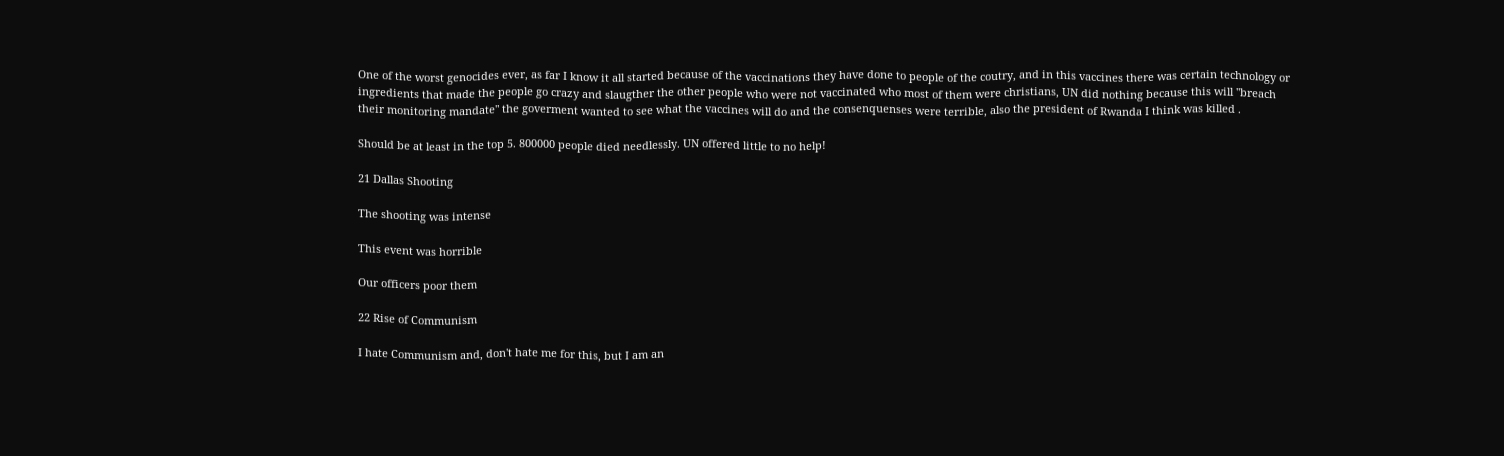One of the worst genocides ever, as far I know it all started because of the vaccinations they have done to people of the coutry, and in this vaccines there was certain technology or ingredients that made the people go crazy and slaugther the other people who were not vaccinated who most of them were christians, UN did nothing because this will "breach their monitoring mandate" the goverment wanted to see what the vaccines will do and the consenquenses were terrible, also the president of Rwanda I think was killed .

Should be at least in the top 5. 800000 people died needlessly. UN offered little to no help!

21 Dallas Shooting

The shooting was intense

This event was horrible

Our officers poor them

22 Rise of Communism

I hate Communism and, don't hate me for this, but I am an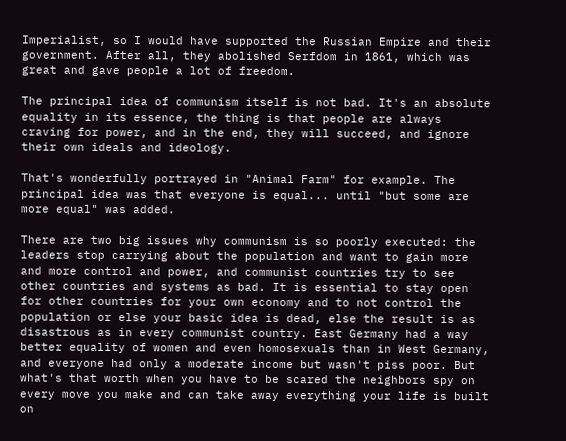Imperialist, so I would have supported the Russian Empire and their government. After all, they abolished Serfdom in 1861, which was great and gave people a lot of freedom.

The principal idea of communism itself is not bad. It's an absolute equality in its essence, the thing is that people are always craving for power, and in the end, they will succeed, and ignore their own ideals and ideology.

That's wonderfully portrayed in "Animal Farm" for example. The principal idea was that everyone is equal... until "but some are more equal" was added.

There are two big issues why communism is so poorly executed: the leaders stop carrying about the population and want to gain more and more control and power, and communist countries try to see other countries and systems as bad. It is essential to stay open for other countries for your own economy and to not control the population or else your basic idea is dead, else the result is as disastrous as in every communist country. East Germany had a way better equality of women and even homosexuals than in West Germany, and everyone had only a moderate income but wasn't piss poor. But what's that worth when you have to be scared the neighbors spy on every move you make and can take away everything your life is built on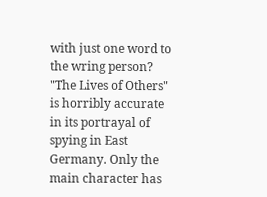with just one word to the wring person?
"The Lives of Others" is horribly accurate in its portrayal of spying in East Germany. Only the main character has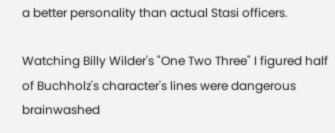a better personality than actual Stasi officers.

Watching Billy Wilder's "One Two Three" I figured half of Buchholz's character's lines were dangerous brainwashed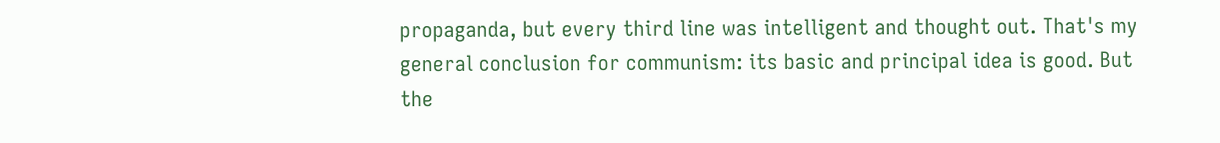propaganda, but every third line was intelligent and thought out. That's my general conclusion for communism: its basic and principal idea is good. But the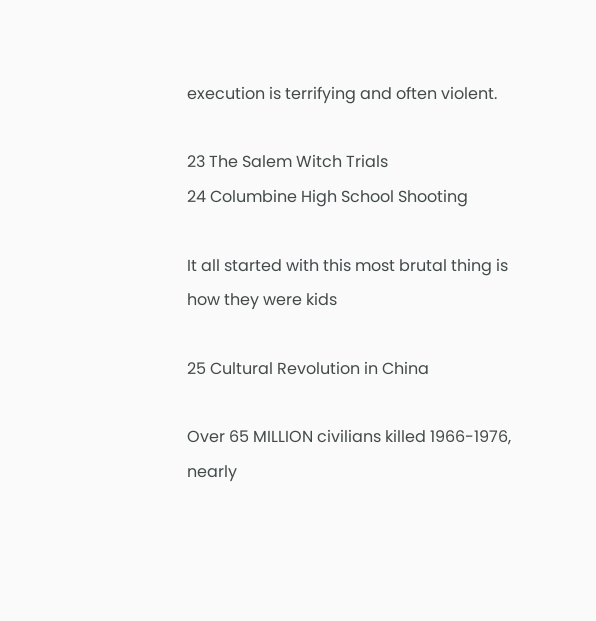execution is terrifying and often violent.

23 The Salem Witch Trials
24 Columbine High School Shooting

It all started with this most brutal thing is how they were kids

25 Cultural Revolution in China

Over 65 MILLION civilians killed 1966-1976, nearly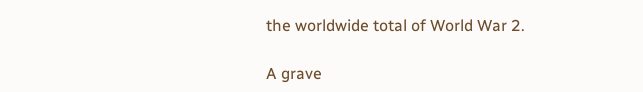the worldwide total of World War 2.

A grave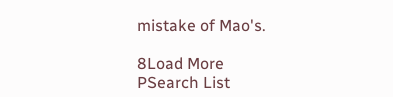mistake of Mao's.

8Load More
PSearch List